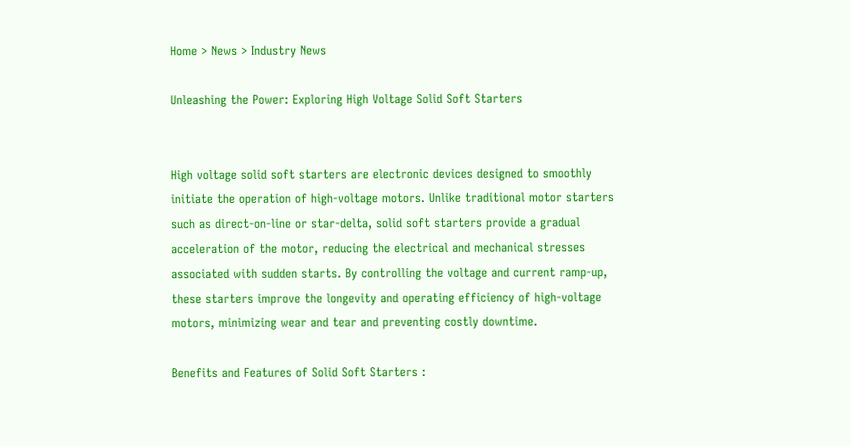Home > News > Industry News

Unleashing the Power: Exploring High Voltage Solid Soft Starters


High voltage solid soft starters are electronic devices designed to smoothly initiate the operation of high-voltage motors. Unlike traditional motor starters such as direct-on-line or star-delta, solid soft starters provide a gradual acceleration of the motor, reducing the electrical and mechanical stresses associated with sudden starts. By controlling the voltage and current ramp-up, these starters improve the longevity and operating efficiency of high-voltage motors, minimizing wear and tear and preventing costly downtime.

Benefits and Features of Solid Soft Starters :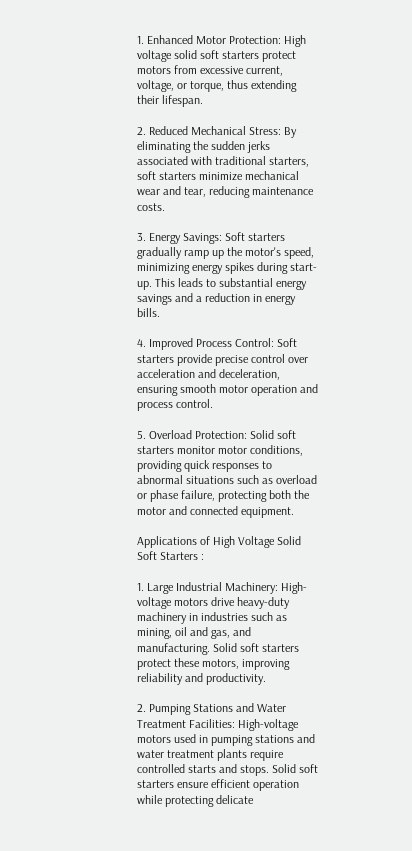1. Enhanced Motor Protection: High voltage solid soft starters protect motors from excessive current, voltage, or torque, thus extending their lifespan.

2. Reduced Mechanical Stress: By eliminating the sudden jerks associated with traditional starters, soft starters minimize mechanical wear and tear, reducing maintenance costs.

3. Energy Savings: Soft starters gradually ramp up the motor's speed, minimizing energy spikes during start-up. This leads to substantial energy savings and a reduction in energy bills.

4. Improved Process Control: Soft starters provide precise control over acceleration and deceleration, ensuring smooth motor operation and process control.

5. Overload Protection: Solid soft starters monitor motor conditions, providing quick responses to abnormal situations such as overload or phase failure, protecting both the motor and connected equipment.

Applications of High Voltage Solid Soft Starters :

1. Large Industrial Machinery: High-voltage motors drive heavy-duty machinery in industries such as mining, oil and gas, and manufacturing. Solid soft starters protect these motors, improving reliability and productivity.

2. Pumping Stations and Water Treatment Facilities: High-voltage motors used in pumping stations and water treatment plants require controlled starts and stops. Solid soft starters ensure efficient operation while protecting delicate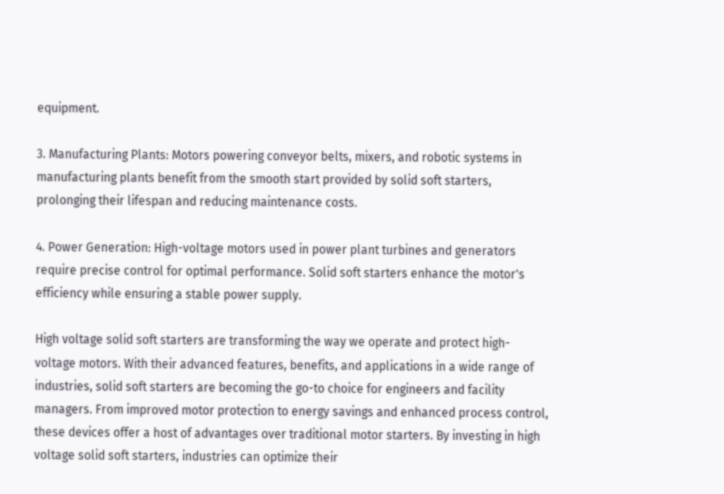equipment.

3. Manufacturing Plants: Motors powering conveyor belts, mixers, and robotic systems in manufacturing plants benefit from the smooth start provided by solid soft starters, prolonging their lifespan and reducing maintenance costs.

4. Power Generation: High-voltage motors used in power plant turbines and generators require precise control for optimal performance. Solid soft starters enhance the motor's efficiency while ensuring a stable power supply.

High voltage solid soft starters are transforming the way we operate and protect high-voltage motors. With their advanced features, benefits, and applications in a wide range of industries, solid soft starters are becoming the go-to choice for engineers and facility managers. From improved motor protection to energy savings and enhanced process control, these devices offer a host of advantages over traditional motor starters. By investing in high voltage solid soft starters, industries can optimize their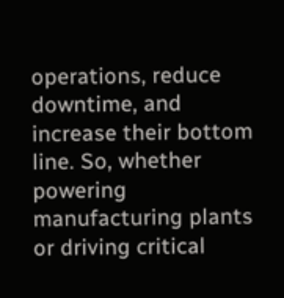operations, reduce downtime, and increase their bottom line. So, whether powering manufacturing plants or driving critical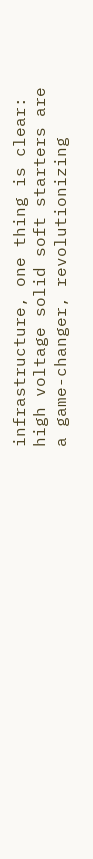infrastructure, one thing is clear: high voltage solid soft starters are a game-changer, revolutionizing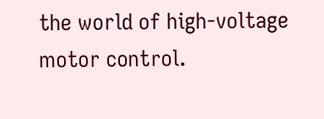the world of high-voltage motor control.